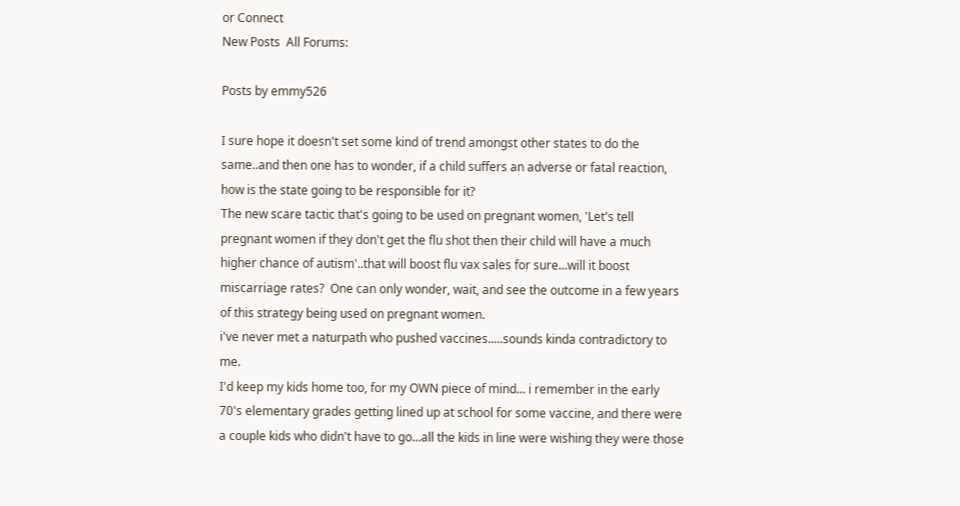or Connect
New Posts  All Forums:

Posts by emmy526

I sure hope it doesn't set some kind of trend amongst other states to do the same..and then one has to wonder, if a child suffers an adverse or fatal reaction, how is the state going to be responsible for it?
The new scare tactic that's going to be used on pregnant women, 'Let's tell pregnant women if they don't get the flu shot then their child will have a much higher chance of autism'..that will boost flu vax sales for sure...will it boost miscarriage rates?  One can only wonder, wait, and see the outcome in a few years of this strategy being used on pregnant women.
i've never met a naturpath who pushed vaccines.....sounds kinda contradictory to me.
I'd keep my kids home too, for my OWN piece of mind... i remember in the early 70's elementary grades getting lined up at school for some vaccine, and there were a couple kids who didn't have to go...all the kids in line were wishing they were those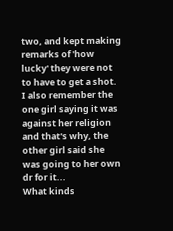two, and kept making remarks of 'how lucky' they were not to have to get a shot.  I also remember the one girl saying it was against her religion and that's why, the other girl said she was going to her own dr for it...
What kinds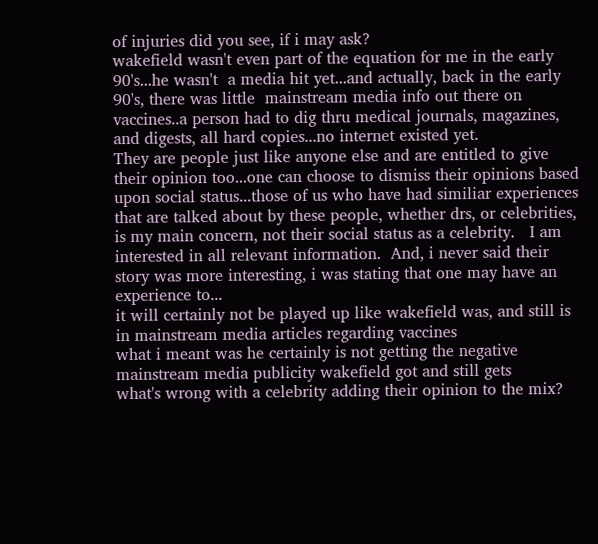of injuries did you see, if i may ask?
wakefield wasn't even part of the equation for me in the early 90's...he wasn't  a media hit yet...and actually, back in the early 90's, there was little  mainstream media info out there on vaccines..a person had to dig thru medical journals, magazines, and digests, all hard copies...no internet existed yet.
They are people just like anyone else and are entitled to give their opinion too...one can choose to dismiss their opinions based upon social status...those of us who have had similiar experiences that are talked about by these people, whether drs, or celebrities, is my main concern, not their social status as a celebrity.   I am interested in all relevant information.  And, i never said their story was more interesting, i was stating that one may have an experience to...
it will certainly not be played up like wakefield was, and still is in mainstream media articles regarding vaccines
what i meant was he certainly is not getting the negative mainstream media publicity wakefield got and still gets
what's wrong with a celebrity adding their opinion to the mix?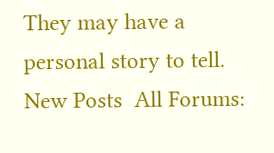They may have a personal story to tell.
New Posts  All Forums: